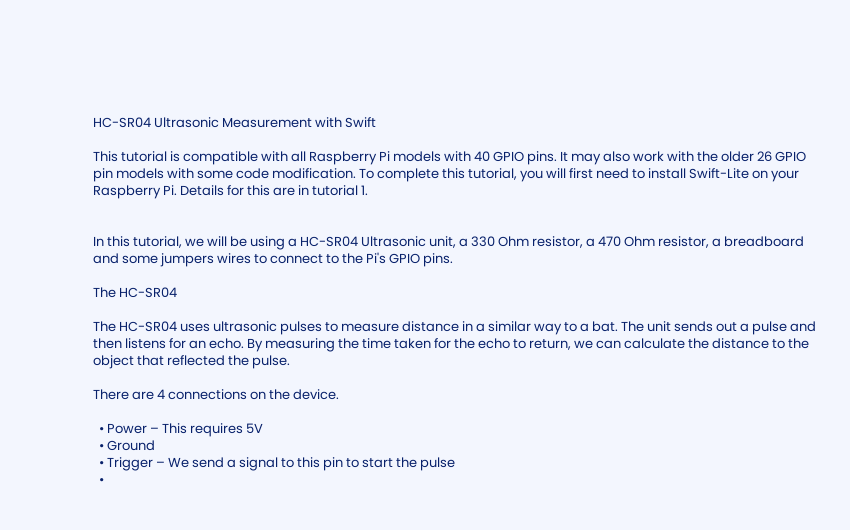HC-SR04 Ultrasonic Measurement with Swift

This tutorial is compatible with all Raspberry Pi models with 40 GPIO pins. It may also work with the older 26 GPIO pin models with some code modification. To complete this tutorial, you will first need to install Swift-Lite on your Raspberry Pi. Details for this are in tutorial 1.


In this tutorial, we will be using a HC-SR04 Ultrasonic unit, a 330 Ohm resistor, a 470 Ohm resistor, a breadboard and some jumpers wires to connect to the Pi's GPIO pins.

The HC-SR04

The HC-SR04 uses ultrasonic pulses to measure distance in a similar way to a bat. The unit sends out a pulse and then listens for an echo. By measuring the time taken for the echo to return, we can calculate the distance to the object that reflected the pulse.

There are 4 connections on the device.

  • Power – This requires 5V
  • Ground
  • Trigger – We send a signal to this pin to start the pulse
  •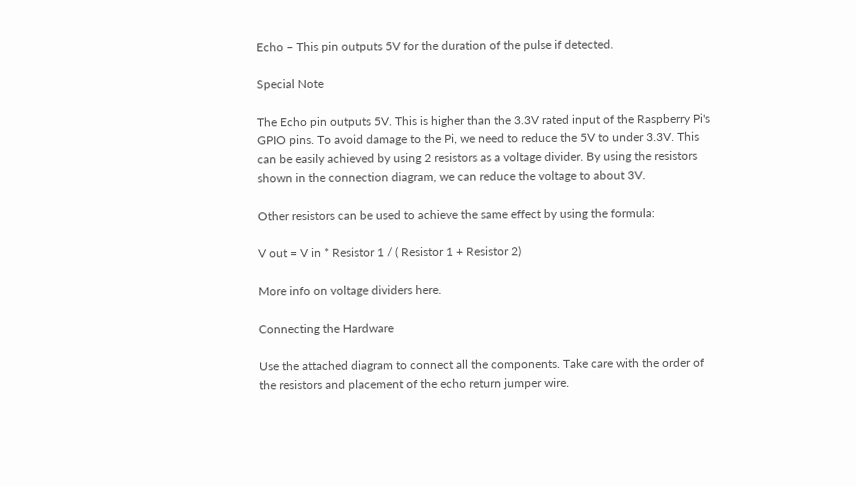Echo – This pin outputs 5V for the duration of the pulse if detected.

Special Note

The Echo pin outputs 5V. This is higher than the 3.3V rated input of the Raspberry Pi's GPIO pins. To avoid damage to the Pi, we need to reduce the 5V to under 3.3V. This can be easily achieved by using 2 resistors as a voltage divider. By using the resistors shown in the connection diagram, we can reduce the voltage to about 3V.

Other resistors can be used to achieve the same effect by using the formula:

V out = V in * Resistor 1 / ( Resistor 1 + Resistor 2)

More info on voltage dividers here.

Connecting the Hardware

Use the attached diagram to connect all the components. Take care with the order of the resistors and placement of the echo return jumper wire.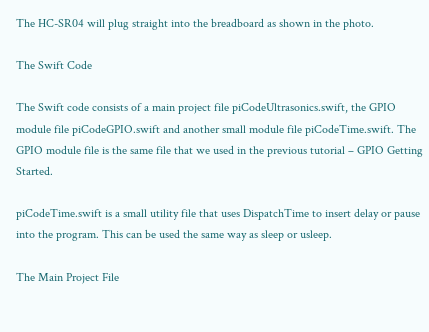The HC-SR04 will plug straight into the breadboard as shown in the photo.

The Swift Code

The Swift code consists of a main project file piCodeUltrasonics.swift, the GPIO module file piCodeGPIO.swift and another small module file piCodeTime.swift. The GPIO module file is the same file that we used in the previous tutorial – GPIO Getting Started.

piCodeTime.swift is a small utility file that uses DispatchTime to insert delay or pause into the program. This can be used the same way as sleep or usleep.

The Main Project File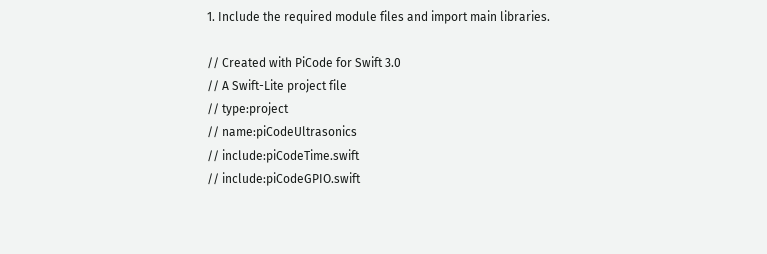1. Include the required module files and import main libraries.

// Created with PiCode for Swift 3.0
// A Swift-Lite project file
// type:project
// name:piCodeUltrasonics
// include:piCodeTime.swift
// include:piCodeGPIO.swift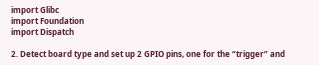import Glibc
import Foundation
import Dispatch

2. Detect board type and set up 2 GPIO pins, one for the “trigger” and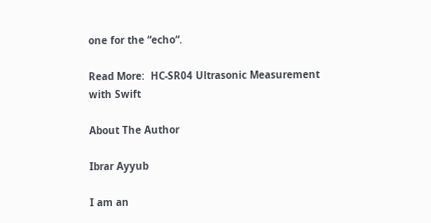one for the “echo“.

Read More:  HC-SR04 Ultrasonic Measurement with Swift

About The Author

Ibrar Ayyub

I am an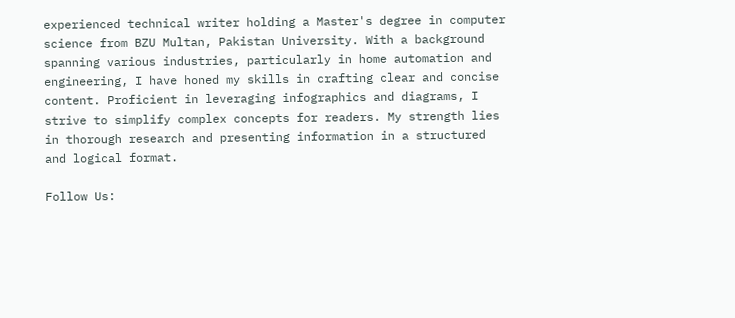experienced technical writer holding a Master's degree in computer science from BZU Multan, Pakistan University. With a background spanning various industries, particularly in home automation and engineering, I have honed my skills in crafting clear and concise content. Proficient in leveraging infographics and diagrams, I strive to simplify complex concepts for readers. My strength lies in thorough research and presenting information in a structured and logical format.

Follow Us: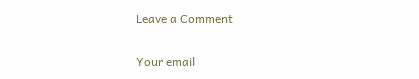Leave a Comment

Your email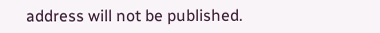address will not be published.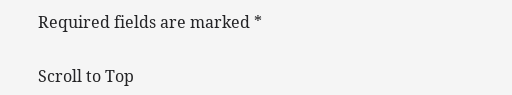Required fields are marked *

Scroll to Top